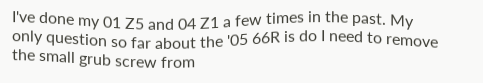I've done my 01 Z5 and 04 Z1 a few times in the past. My only question so far about the '05 66R is do I need to remove the small grub screw from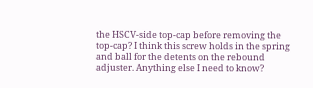the HSCV-side top-cap before removing the top-cap? I think this screw holds in the spring and ball for the detents on the rebound adjuster. Anything else I need to know?